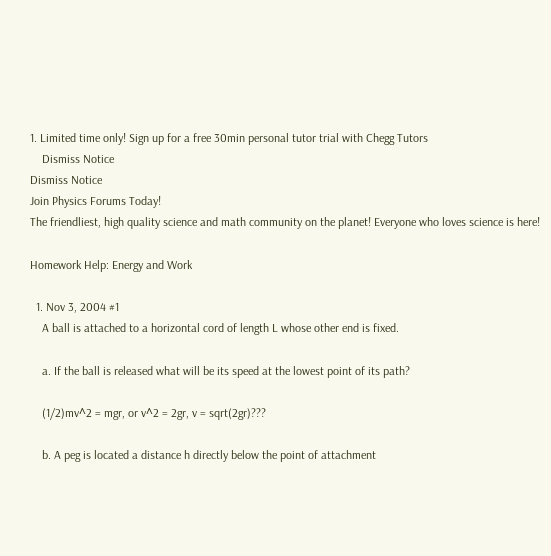1. Limited time only! Sign up for a free 30min personal tutor trial with Chegg Tutors
    Dismiss Notice
Dismiss Notice
Join Physics Forums Today!
The friendliest, high quality science and math community on the planet! Everyone who loves science is here!

Homework Help: Energy and Work

  1. Nov 3, 2004 #1
    A ball is attached to a horizontal cord of length L whose other end is fixed.

    a. If the ball is released what will be its speed at the lowest point of its path?

    (1/2)mv^2 = mgr, or v^2 = 2gr, v = sqrt(2gr)???

    b. A peg is located a distance h directly below the point of attachment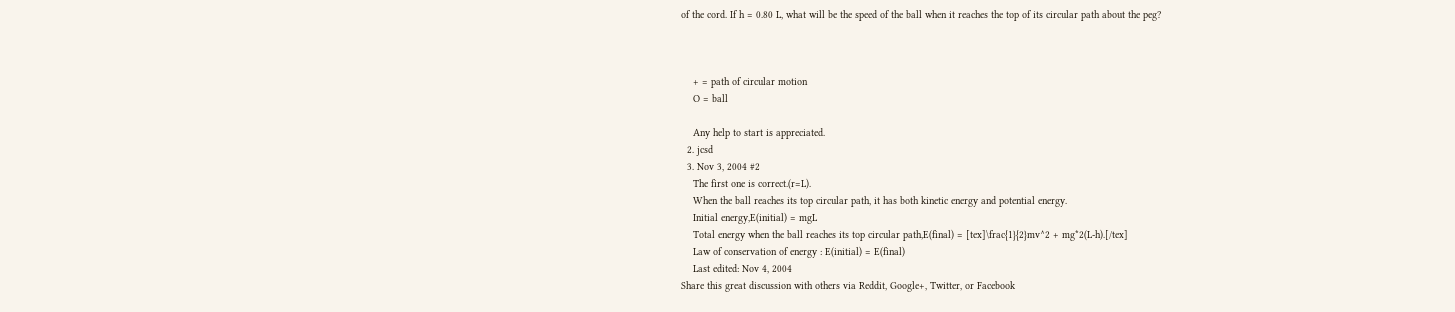of the cord. If h = 0.80 L, what will be the speed of the ball when it reaches the top of its circular path about the peg?



    + = path of circular motion
    O = ball

    Any help to start is appreciated.
  2. jcsd
  3. Nov 3, 2004 #2
    The first one is correct.(r=L).
    When the ball reaches its top circular path, it has both kinetic energy and potential energy.
    Initial energy,E(initial) = mgL
    Total energy when the ball reaches its top circular path,E(final) = [tex]\frac{1}{2}mv^2 + mg*2(L-h).[/tex]
    Law of conservation of energy : E(initial) = E(final)
    Last edited: Nov 4, 2004
Share this great discussion with others via Reddit, Google+, Twitter, or Facebook